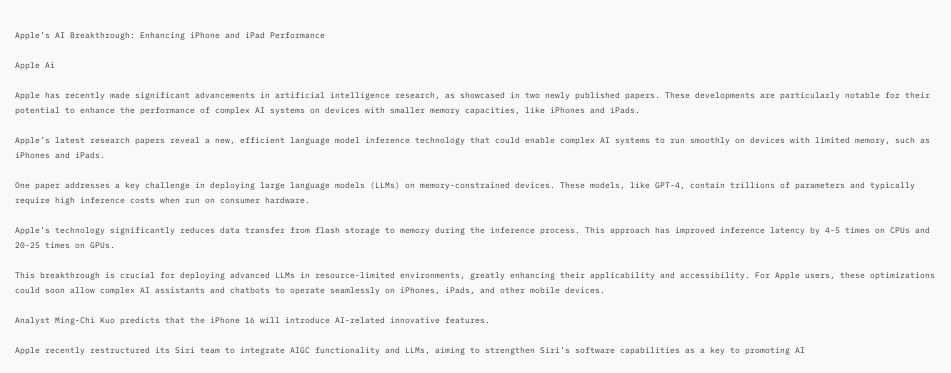Apple’s AI Breakthrough: Enhancing iPhone and iPad Performance

Apple Ai

Apple has recently made significant advancements in artificial intelligence research, as showcased in two newly published papers. These developments are particularly notable for their potential to enhance the performance of complex AI systems on devices with smaller memory capacities, like iPhones and iPads.

Apple’s latest research papers reveal a new, efficient language model inference technology that could enable complex AI systems to run smoothly on devices with limited memory, such as iPhones and iPads.

One paper addresses a key challenge in deploying large language models (LLMs) on memory-constrained devices. These models, like GPT-4, contain trillions of parameters and typically require high inference costs when run on consumer hardware.

Apple’s technology significantly reduces data transfer from flash storage to memory during the inference process. This approach has improved inference latency by 4-5 times on CPUs and 20-25 times on GPUs.

This breakthrough is crucial for deploying advanced LLMs in resource-limited environments, greatly enhancing their applicability and accessibility. For Apple users, these optimizations could soon allow complex AI assistants and chatbots to operate seamlessly on iPhones, iPads, and other mobile devices.

Analyst Ming-Chi Kuo predicts that the iPhone 16 will introduce AI-related innovative features.

Apple recently restructured its Siri team to integrate AIGC functionality and LLMs, aiming to strengthen Siri’s software capabilities as a key to promoting AI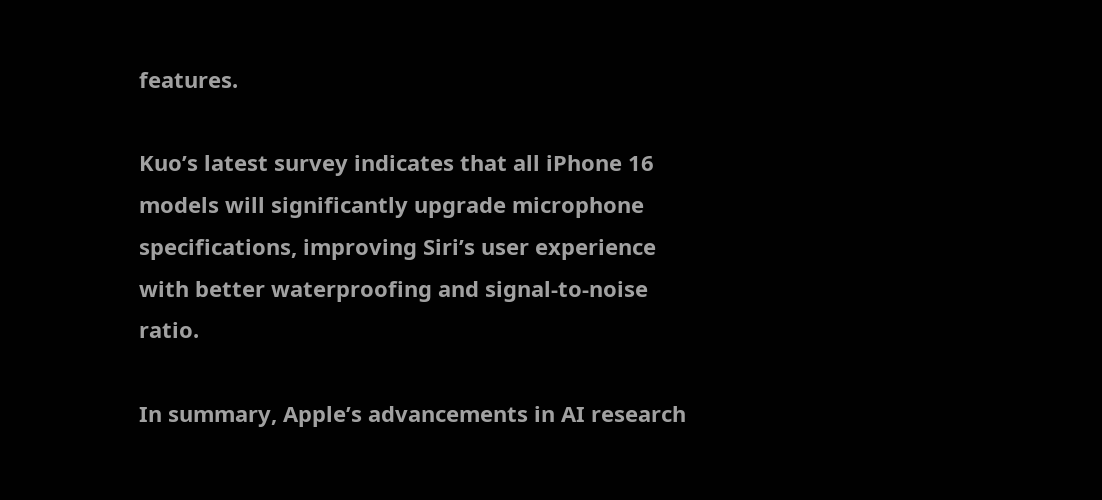features.

Kuo’s latest survey indicates that all iPhone 16 models will significantly upgrade microphone specifications, improving Siri’s user experience with better waterproofing and signal-to-noise ratio.

In summary, Apple’s advancements in AI research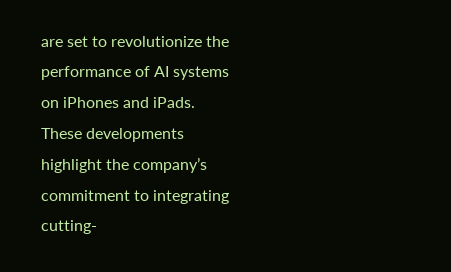are set to revolutionize the performance of AI systems on iPhones and iPads. These developments highlight the company’s commitment to integrating cutting-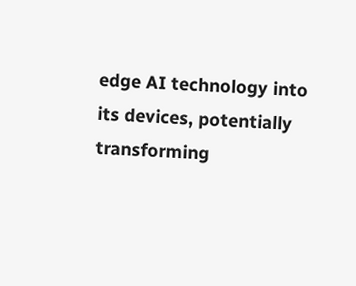edge AI technology into its devices, potentially transforming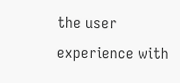the user experience with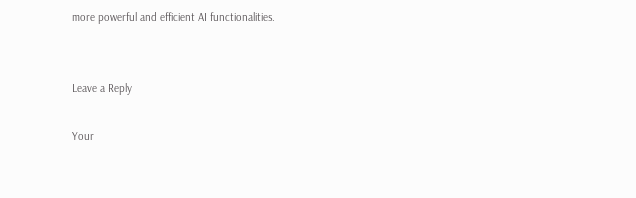more powerful and efficient AI functionalities.


Leave a Reply

Your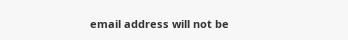email address will not be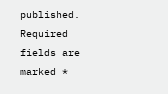published. Required fields are marked *